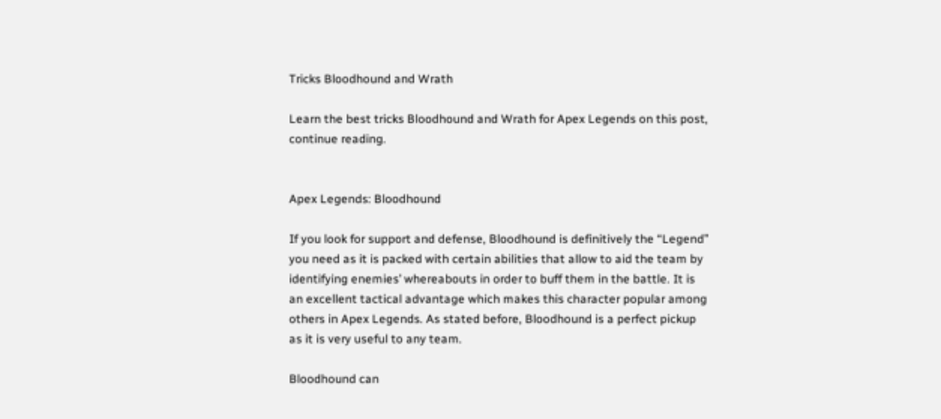Tricks Bloodhound and Wrath

Learn the best tricks Bloodhound and Wrath for Apex Legends on this post, continue reading.


Apex Legends: Bloodhound

If you look for support and defense, Bloodhound is definitively the “Legend” you need as it is packed with certain abilities that allow to aid the team by identifying enemies’ whereabouts in order to buff them in the battle. It is an excellent tactical advantage which makes this character popular among others in Apex Legends. As stated before, Bloodhound is a perfect pickup as it is very useful to any team.

Bloodhound can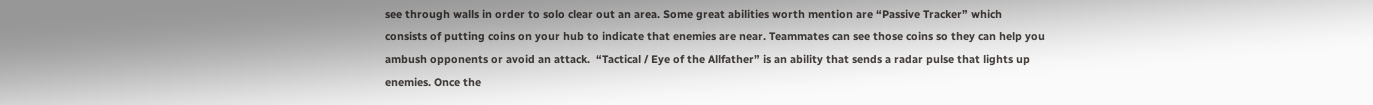see through walls in order to solo clear out an area. Some great abilities worth mention are “Passive Tracker” which consists of putting coins on your hub to indicate that enemies are near. Teammates can see those coins so they can help you ambush opponents or avoid an attack.  “Tactical / Eye of the Allfather” is an ability that sends a radar pulse that lights up enemies. Once the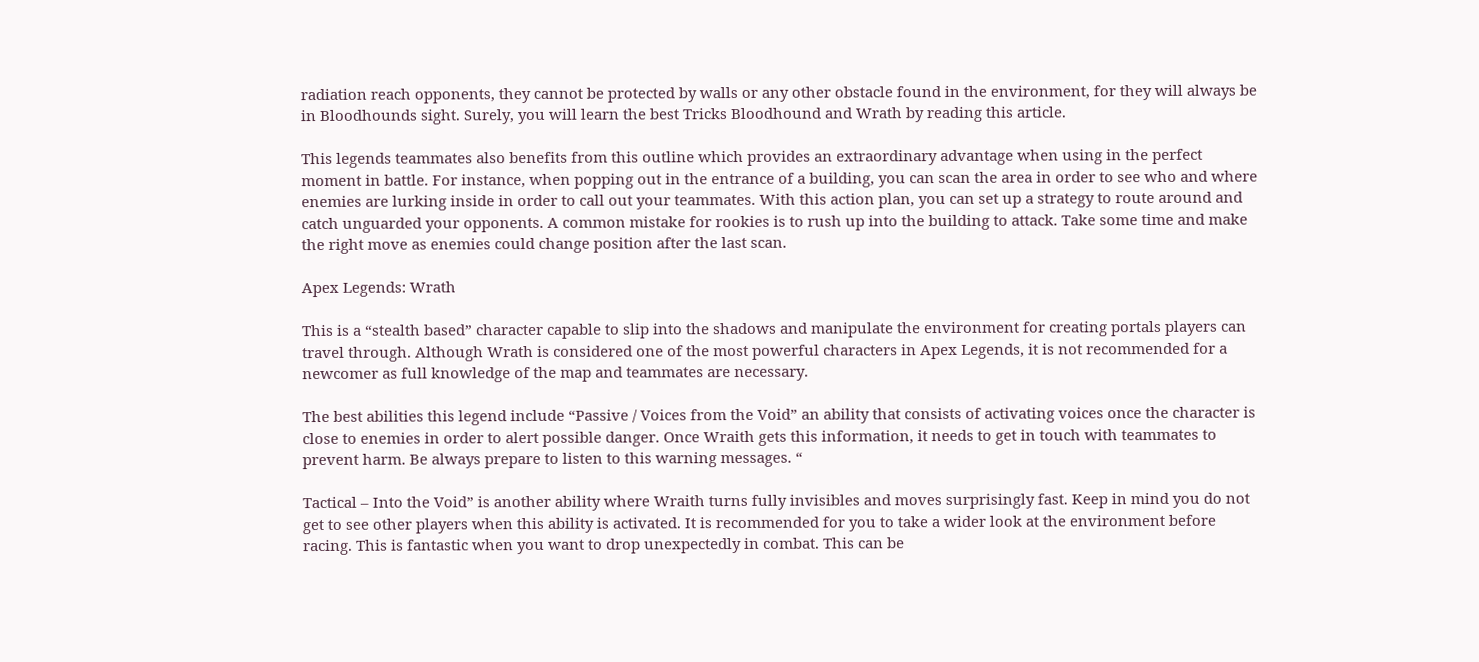radiation reach opponents, they cannot be protected by walls or any other obstacle found in the environment, for they will always be in Bloodhounds sight. Surely, you will learn the best Tricks Bloodhound and Wrath by reading this article.

This legends teammates also benefits from this outline which provides an extraordinary advantage when using in the perfect moment in battle. For instance, when popping out in the entrance of a building, you can scan the area in order to see who and where enemies are lurking inside in order to call out your teammates. With this action plan, you can set up a strategy to route around and catch unguarded your opponents. A common mistake for rookies is to rush up into the building to attack. Take some time and make the right move as enemies could change position after the last scan.

Apex Legends: Wrath

This is a “stealth based” character capable to slip into the shadows and manipulate the environment for creating portals players can travel through. Although Wrath is considered one of the most powerful characters in Apex Legends, it is not recommended for a newcomer as full knowledge of the map and teammates are necessary.

The best abilities this legend include “Passive / Voices from the Void” an ability that consists of activating voices once the character is close to enemies in order to alert possible danger. Once Wraith gets this information, it needs to get in touch with teammates to prevent harm. Be always prepare to listen to this warning messages. “

Tactical – Into the Void” is another ability where Wraith turns fully invisibles and moves surprisingly fast. Keep in mind you do not get to see other players when this ability is activated. It is recommended for you to take a wider look at the environment before racing. This is fantastic when you want to drop unexpectedly in combat. This can be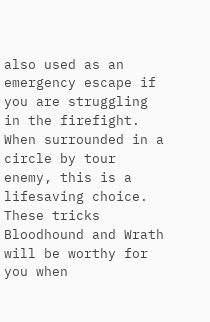also used as an emergency escape if you are struggling in the firefight. When surrounded in a circle by tour enemy, this is a lifesaving choice. These tricks Bloodhound and Wrath will be worthy for you when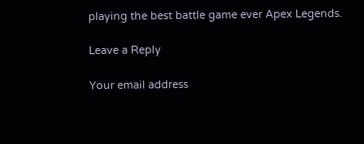playing the best battle game ever Apex Legends.

Leave a Reply

Your email address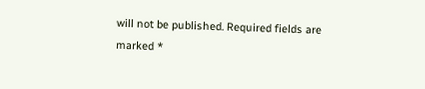will not be published. Required fields are marked *